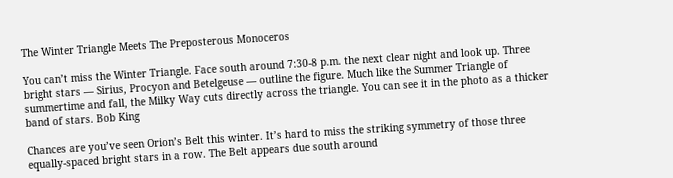The Winter Triangle Meets The Preposterous Monoceros

You can’t miss the Winter Triangle. Face south around 7:30-8 p.m. the next clear night and look up. Three bright stars — Sirius, Procyon and Betelgeuse — outline the figure. Much like the Summer Triangle of summertime and fall, the Milky Way cuts directly across the triangle. You can see it in the photo as a thicker band of stars. Bob King

Chances are you’ve seen Orion’s Belt this winter. It’s hard to miss the striking symmetry of those three equally-spaced bright stars in a row. The Belt appears due south around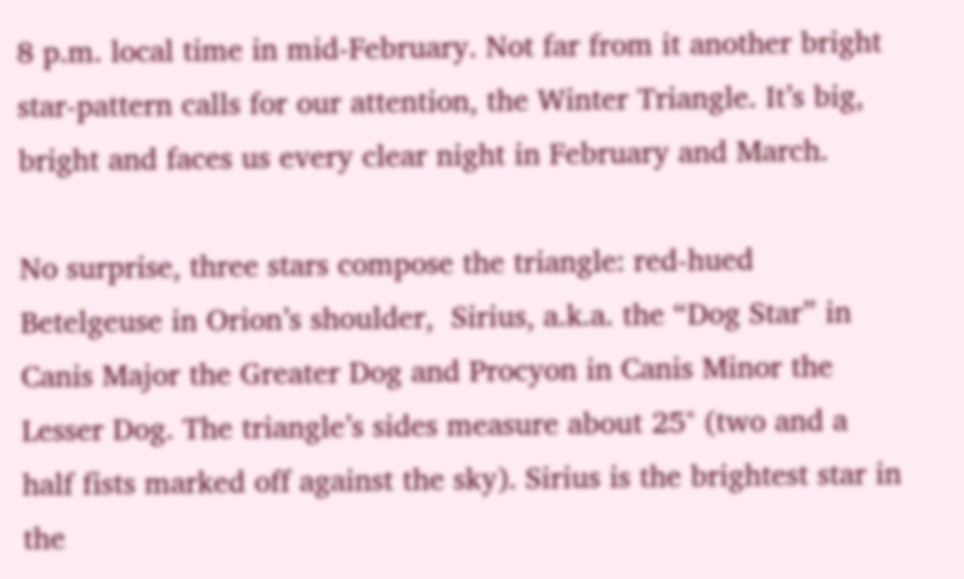8 p.m. local time in mid-February. Not far from it another bright star-pattern calls for our attention, the Winter Triangle. It’s big, bright and faces us every clear night in February and March.

No surprise, three stars compose the triangle: red-hued Betelgeuse in Orion’s shoulder,  Sirius, a.k.a. the “Dog Star” in Canis Major the Greater Dog and Procyon in Canis Minor the Lesser Dog. The triangle’s sides measure about 25° (two and a half fists marked off against the sky). Sirius is the brightest star in the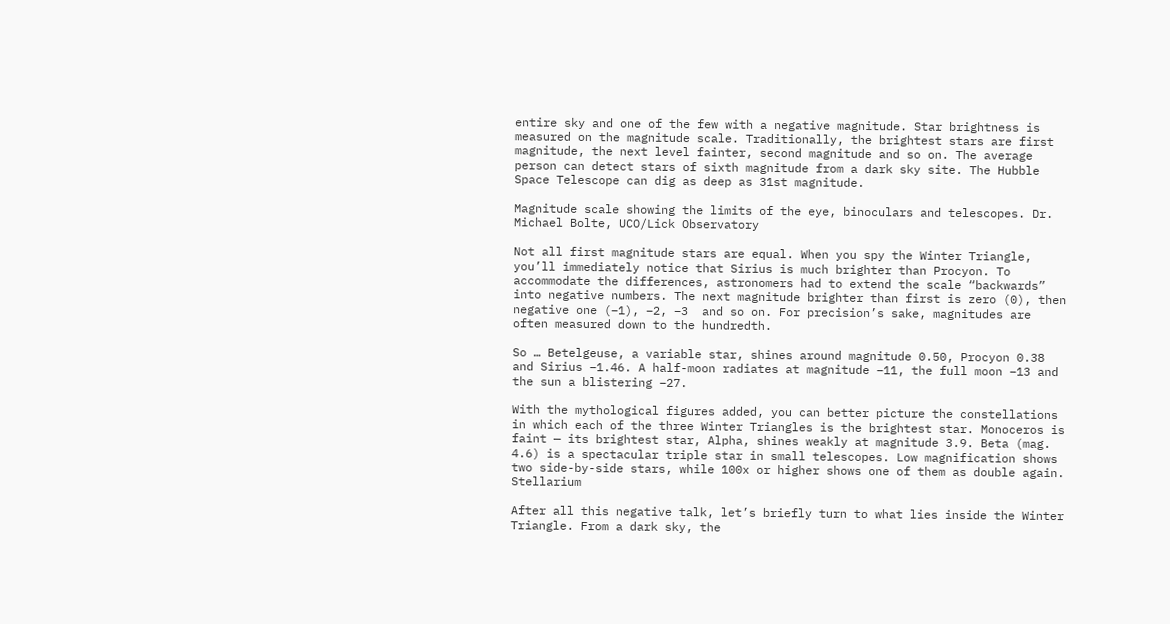entire sky and one of the few with a negative magnitude. Star brightness is measured on the magnitude scale. Traditionally, the brightest stars are first magnitude, the next level fainter, second magnitude and so on. The average person can detect stars of sixth magnitude from a dark sky site. The Hubble Space Telescope can dig as deep as 31st magnitude.

Magnitude scale showing the limits of the eye, binoculars and telescopes. Dr. Michael Bolte, UCO/Lick Observatory

Not all first magnitude stars are equal. When you spy the Winter Triangle, you’ll immediately notice that Sirius is much brighter than Procyon. To accommodate the differences, astronomers had to extend the scale “backwards” into negative numbers. The next magnitude brighter than first is zero (0), then negative one (–1), –2, –3  and so on. For precision’s sake, magnitudes are often measured down to the hundredth.

So … Betelgeuse, a variable star, shines around magnitude 0.50, Procyon 0.38 and Sirius –1.46. A half-moon radiates at magnitude –11, the full moon –13 and the sun a blistering –27.

With the mythological figures added, you can better picture the constellations in which each of the three Winter Triangles is the brightest star. Monoceros is faint — its brightest star, Alpha, shines weakly at magnitude 3.9. Beta (mag. 4.6) is a spectacular triple star in small telescopes. Low magnification shows two side-by-side stars, while 100x or higher shows one of them as double again. Stellarium

After all this negative talk, let’s briefly turn to what lies inside the Winter Triangle. From a dark sky, the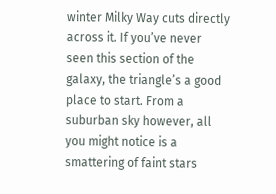winter Milky Way cuts directly across it. If you’ve never seen this section of the galaxy, the triangle’s a good place to start. From a suburban sky however, all you might notice is a smattering of faint stars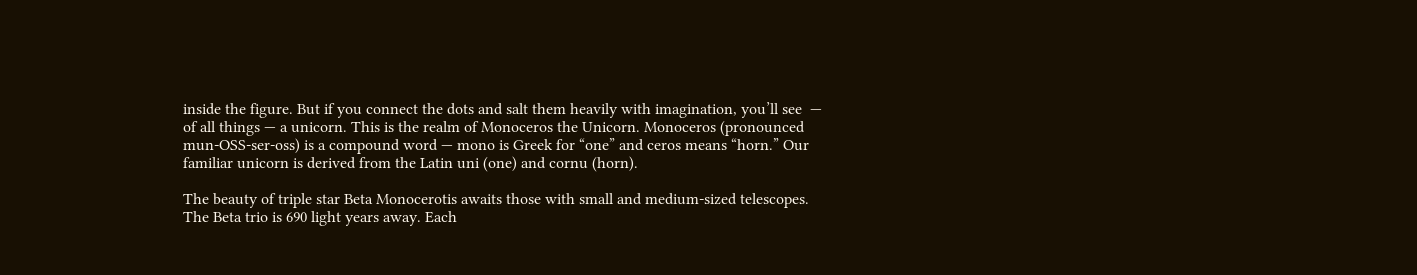inside the figure. But if you connect the dots and salt them heavily with imagination, you’ll see  — of all things — a unicorn. This is the realm of Monoceros the Unicorn. Monoceros (pronounced mun-OSS-ser-oss) is a compound word — mono is Greek for “one” and ceros means “horn.” Our familiar unicorn is derived from the Latin uni (one) and cornu (horn).

The beauty of triple star Beta Monocerotis awaits those with small and medium-sized telescopes. The Beta trio is 690 light years away. Each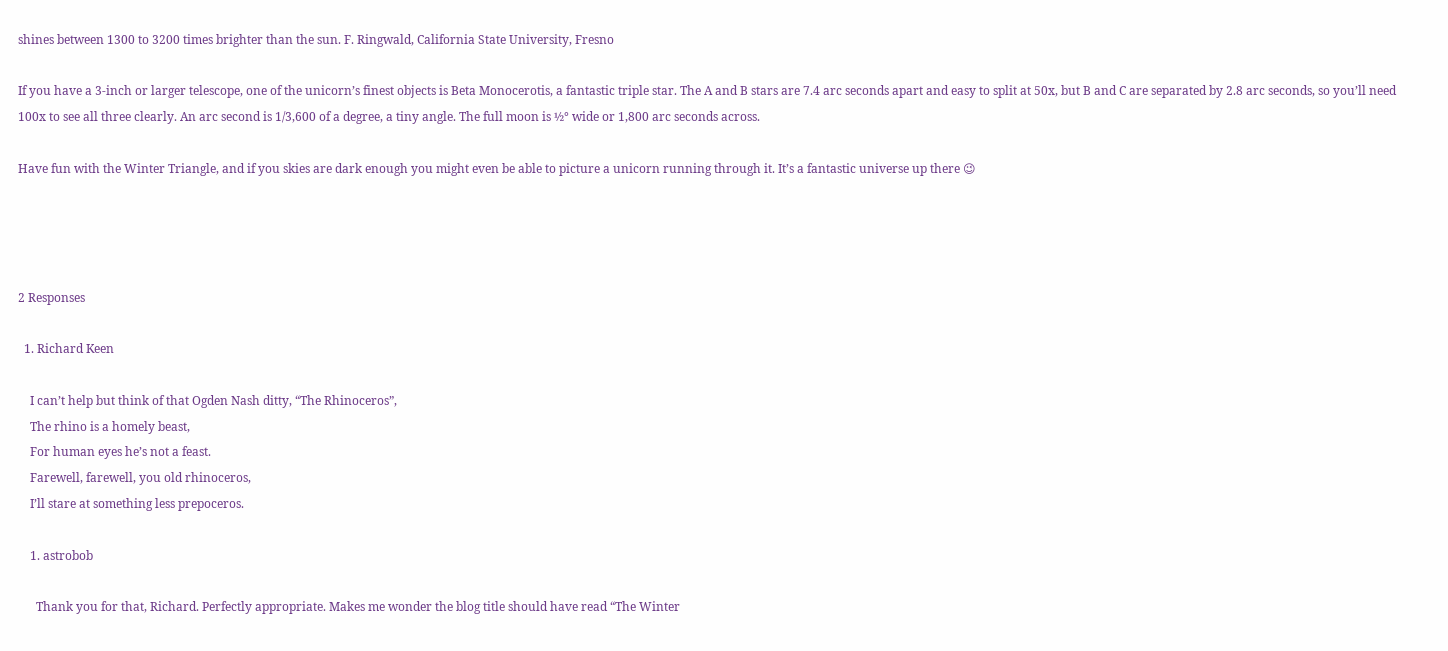shines between 1300 to 3200 times brighter than the sun. F. Ringwald, California State University, Fresno

If you have a 3-inch or larger telescope, one of the unicorn’s finest objects is Beta Monocerotis, a fantastic triple star. The A and B stars are 7.4 arc seconds apart and easy to split at 50x, but B and C are separated by 2.8 arc seconds, so you’ll need 100x to see all three clearly. An arc second is 1/3,600 of a degree, a tiny angle. The full moon is ½° wide or 1,800 arc seconds across.

Have fun with the Winter Triangle, and if you skies are dark enough you might even be able to picture a unicorn running through it. It’s a fantastic universe up there 😉




2 Responses

  1. Richard Keen

    I can’t help but think of that Ogden Nash ditty, “The Rhinoceros”,
    The rhino is a homely beast,
    For human eyes he’s not a feast.
    Farewell, farewell, you old rhinoceros,
    I’ll stare at something less prepoceros.

    1. astrobob

      Thank you for that, Richard. Perfectly appropriate. Makes me wonder the blog title should have read “The Winter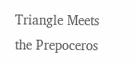Triangle Meets the Prepoceros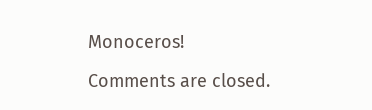Monoceros!

Comments are closed.